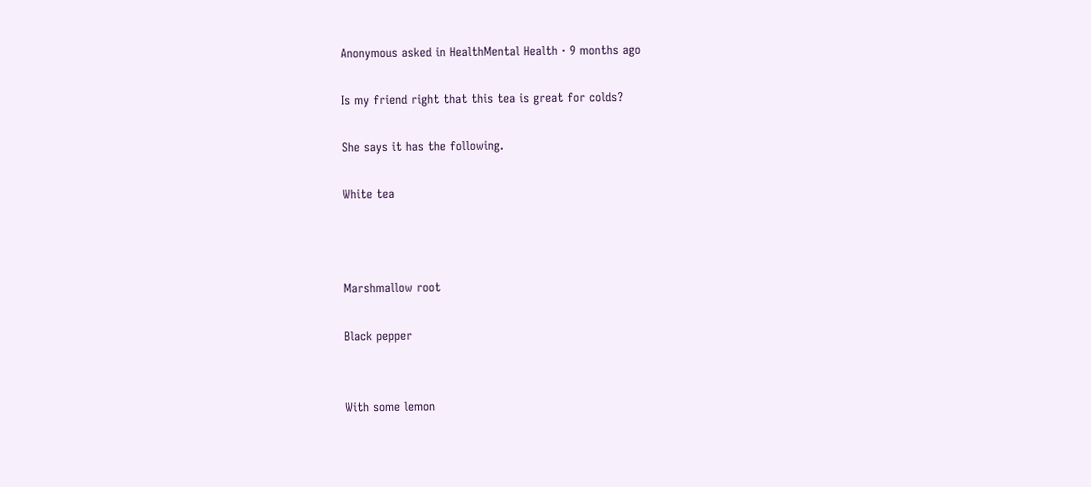Anonymous asked in HealthMental Health · 9 months ago

Is my friend right that this tea is great for colds?

She says it has the following.

White tea



Marshmallow root

Black pepper


With some lemon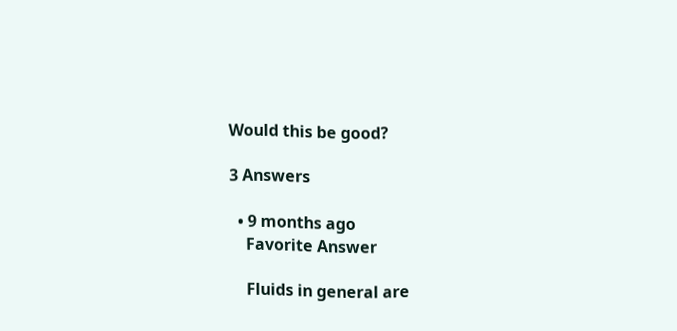Would this be good?

3 Answers

  • 9 months ago
    Favorite Answer

    Fluids in general are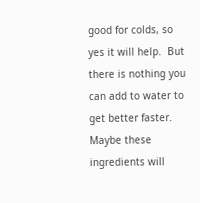good for colds, so yes it will help.  But there is nothing you can add to water to get better faster. Maybe these ingredients will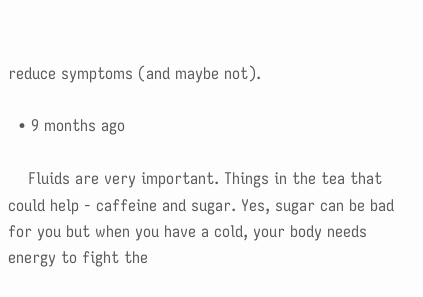reduce symptoms (and maybe not).

  • 9 months ago

    Fluids are very important. Things in the tea that could help - caffeine and sugar. Yes, sugar can be bad for you but when you have a cold, your body needs energy to fight the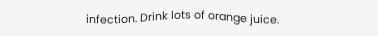infection. Drink lots of orange juice.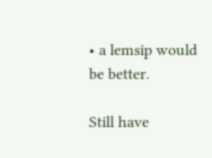• a lemsip would be better.

Still have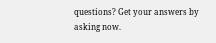questions? Get your answers by asking now.